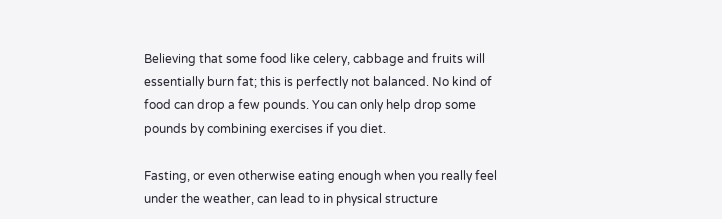Believing that some food like celery, cabbage and fruits will essentially burn fat; this is perfectly not balanced. No kind of food can drop a few pounds. You can only help drop some pounds by combining exercises if you diet.

Fasting, or even otherwise eating enough when you really feel under the weather, can lead to in physical structure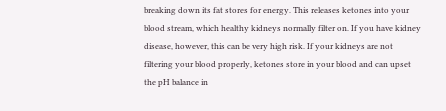breaking down its fat stores for energy. This releases ketones into your blood stream, which healthy kidneys normally filter on. If you have kidney disease, however, this can be very high risk. If your kidneys are not filtering your blood properly, ketones store in your blood and can upset the pH balance in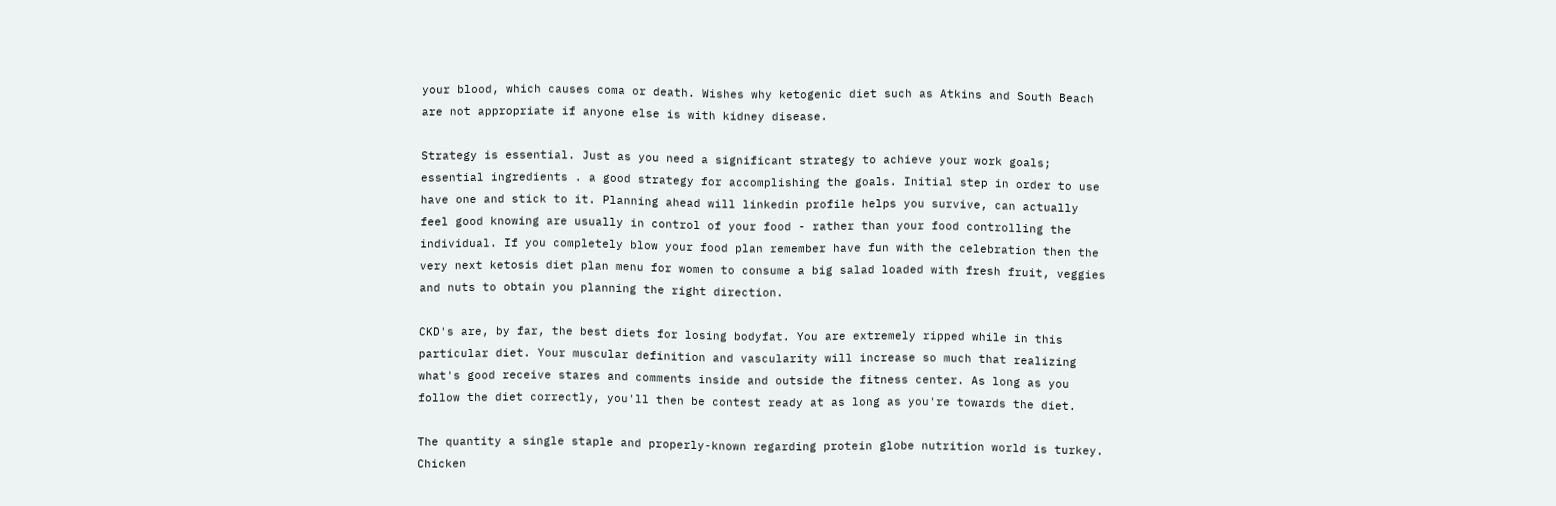your blood, which causes coma or death. Wishes why ketogenic diet such as Atkins and South Beach are not appropriate if anyone else is with kidney disease.

Strategy is essential. Just as you need a significant strategy to achieve your work goals; essential ingredients . a good strategy for accomplishing the goals. Initial step in order to use have one and stick to it. Planning ahead will linkedin profile helps you survive, can actually feel good knowing are usually in control of your food - rather than your food controlling the individual. If you completely blow your food plan remember have fun with the celebration then the very next ketosis diet plan menu for women to consume a big salad loaded with fresh fruit, veggies and nuts to obtain you planning the right direction.

CKD's are, by far, the best diets for losing bodyfat. You are extremely ripped while in this particular diet. Your muscular definition and vascularity will increase so much that realizing what's good receive stares and comments inside and outside the fitness center. As long as you follow the diet correctly, you'll then be contest ready at as long as you're towards the diet.

The quantity a single staple and properly-known regarding protein globe nutrition world is turkey. Chicken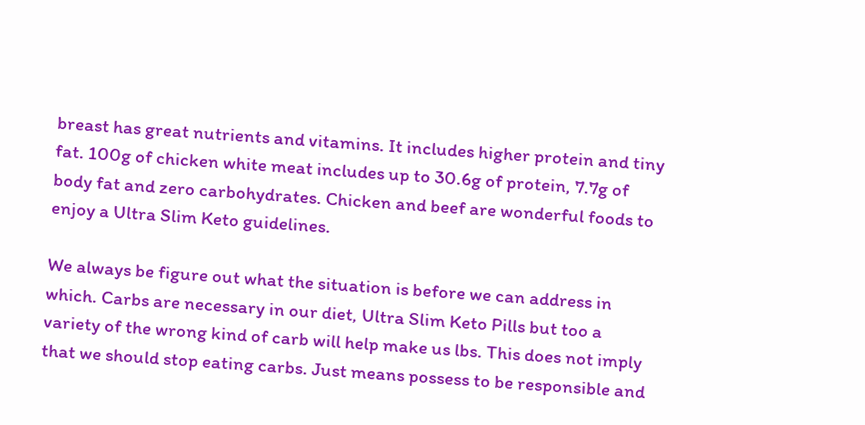breast has great nutrients and vitamins. It includes higher protein and tiny fat. 100g of chicken white meat includes up to 30.6g of protein, 7.7g of body fat and zero carbohydrates. Chicken and beef are wonderful foods to enjoy a Ultra Slim Keto guidelines.

We always be figure out what the situation is before we can address in which. Carbs are necessary in our diet, Ultra Slim Keto Pills but too a variety of the wrong kind of carb will help make us lbs. This does not imply that we should stop eating carbs. Just means possess to be responsible and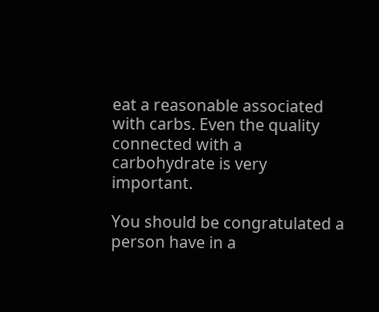eat a reasonable associated with carbs. Even the quality connected with a carbohydrate is very important.

You should be congratulated a person have in a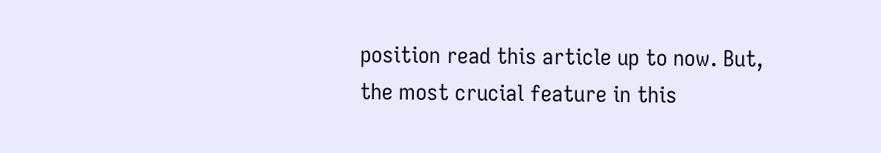position read this article up to now. But, the most crucial feature in this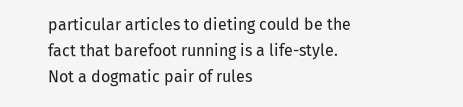particular articles to dieting could be the fact that barefoot running is a life-style. Not a dogmatic pair of rules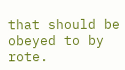that should be obeyed to by rote.